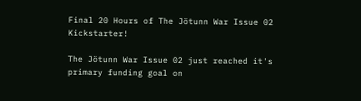Final 20 Hours of The Jötunn War Issue 02 Kickstarter!

The Jötunn War Issue 02 just reached it's primary funding goal on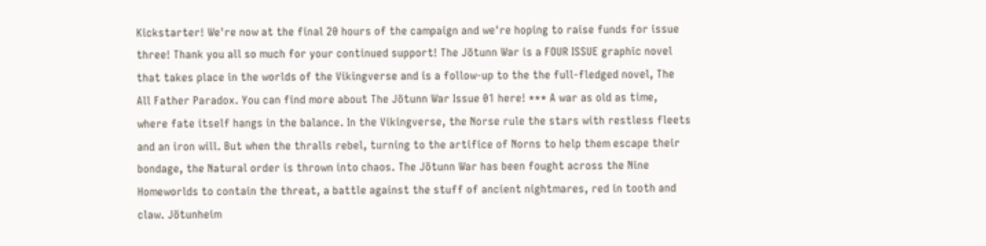Kickstarter! We're now at the final 20 hours of the campaign and we're hoping to raise funds for issue three! Thank you all so much for your continued support! The Jötunn War is a FOUR ISSUE graphic novel that takes place in the worlds of the Vikingverse and is a follow-up to the the full-fledged novel, The All Father Paradox. You can find more about The Jötunn War Issue 01 here! *** A war as old as time, where fate itself hangs in the balance. In the Vikingverse, the Norse rule the stars with restless fleets and an iron will. But when the thralls rebel, turning to the artifice of Norns to help them escape their bondage, the Natural order is thrown into chaos. The Jötunn War has been fought across the Nine Homeworlds to contain the threat, a battle against the stuff of ancient nightmares, red in tooth and claw. Jötunheim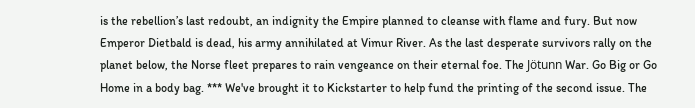is the rebellion’s last redoubt, an indignity the Empire planned to cleanse with flame and fury. But now Emperor Dietbald is dead, his army annihilated at Vimur River. As the last desperate survivors rally on the planet below, the Norse fleet prepares to rain vengeance on their eternal foe. The Jötunn War. Go Big or Go Home in a body bag. *** We've brought it to Kickstarter to help fund the printing of the second issue. The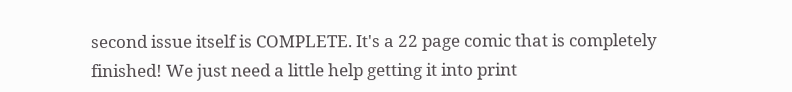second issue itself is COMPLETE. It's a 22 page comic that is completely finished! We just need a little help getting it into print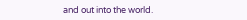and out into the world.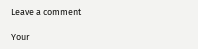Leave a comment

Your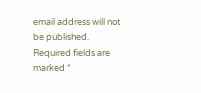email address will not be published. Required fields are marked *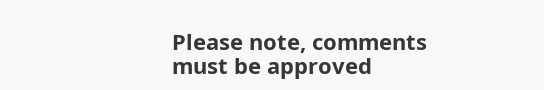Please note, comments must be approved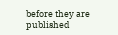before they are published